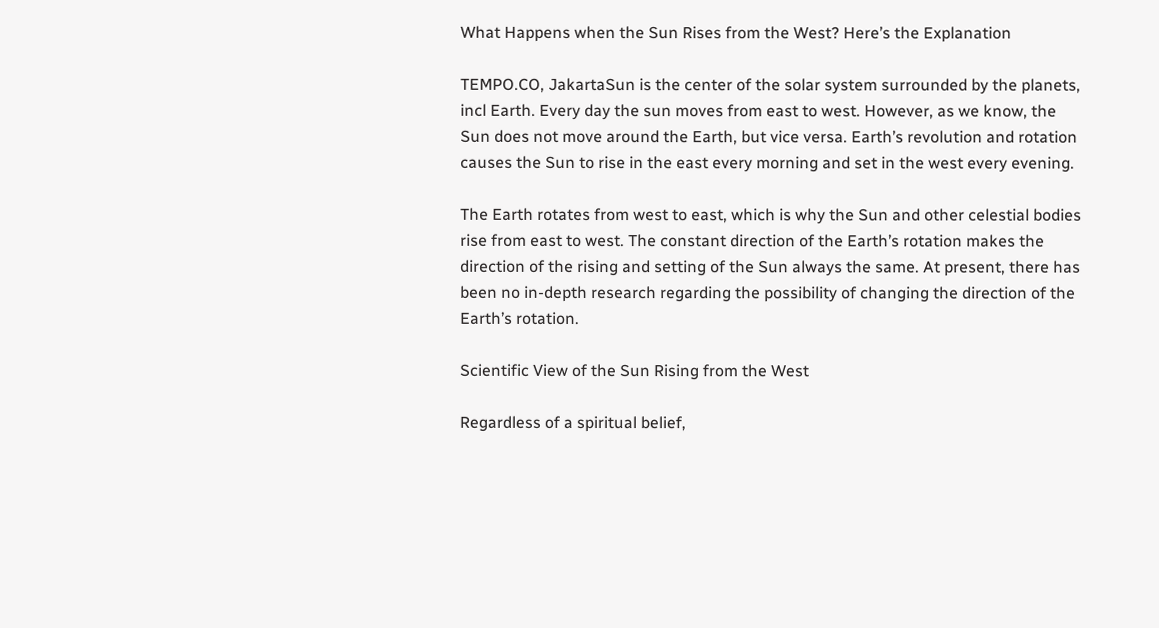What Happens when the Sun Rises from the West? Here’s the Explanation

TEMPO.CO, JakartaSun is the center of the solar system surrounded by the planets, incl Earth. Every day the sun moves from east to west. However, as we know, the Sun does not move around the Earth, but vice versa. Earth’s revolution and rotation causes the Sun to rise in the east every morning and set in the west every evening.

The Earth rotates from west to east, which is why the Sun and other celestial bodies rise from east to west. The constant direction of the Earth’s rotation makes the direction of the rising and setting of the Sun always the same. At present, there has been no in-depth research regarding the possibility of changing the direction of the Earth’s rotation.

Scientific View of the Sun Rising from the West

Regardless of a spiritual belief,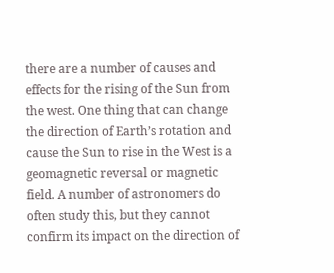there are a number of causes and effects for the rising of the Sun from the west. One thing that can change the direction of Earth’s rotation and cause the Sun to rise in the West is a geomagnetic reversal or magnetic field. A number of astronomers do often study this, but they cannot confirm its impact on the direction of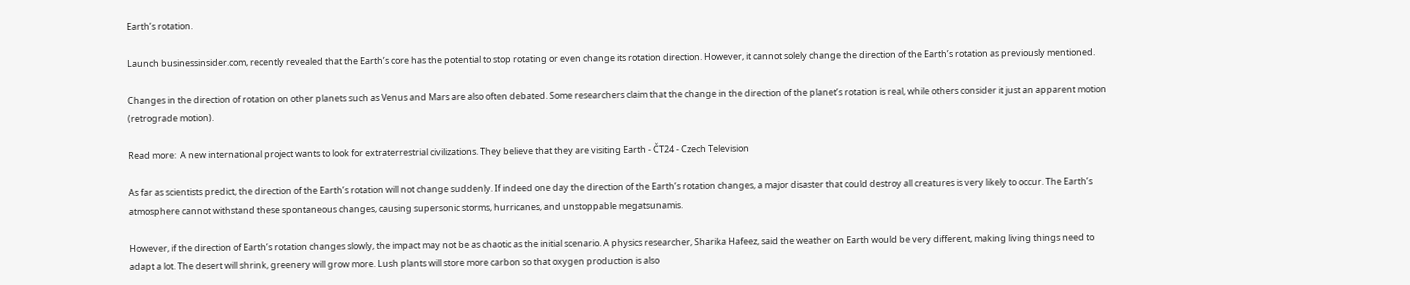Earth’s rotation.

Launch businessinsider.com, recently revealed that the Earth’s core has the potential to stop rotating or even change its rotation direction. However, it cannot solely change the direction of the Earth’s rotation as previously mentioned.

Changes in the direction of rotation on other planets such as Venus and Mars are also often debated. Some researchers claim that the change in the direction of the planet’s rotation is real, while others consider it just an apparent motion (retrograde motion).

Read more:  A new international project wants to look for extraterrestrial civilizations. They believe that they are visiting Earth - ČT24 - Czech Television

As far as scientists predict, the direction of the Earth’s rotation will not change suddenly. If indeed one day the direction of the Earth’s rotation changes, a major disaster that could destroy all creatures is very likely to occur. The Earth’s atmosphere cannot withstand these spontaneous changes, causing supersonic storms, hurricanes, and unstoppable megatsunamis.

However, if the direction of Earth’s rotation changes slowly, the impact may not be as chaotic as the initial scenario. A physics researcher, Sharika Hafeez, said the weather on Earth would be very different, making living things need to adapt a lot. The desert will shrink, greenery will grow more. Lush plants will store more carbon so that oxygen production is also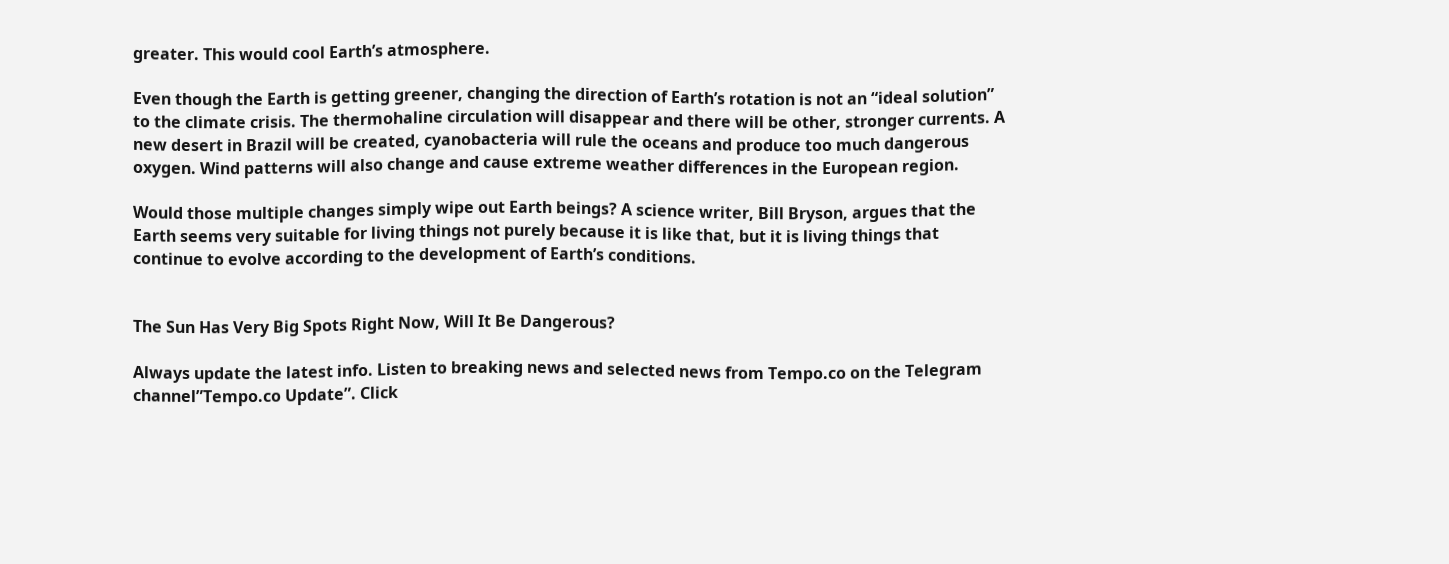greater. This would cool Earth’s atmosphere.

Even though the Earth is getting greener, changing the direction of Earth’s rotation is not an “ideal solution” to the climate crisis. The thermohaline circulation will disappear and there will be other, stronger currents. A new desert in Brazil will be created, cyanobacteria will rule the oceans and produce too much dangerous oxygen. Wind patterns will also change and cause extreme weather differences in the European region.

Would those multiple changes simply wipe out Earth beings? A science writer, Bill Bryson, argues that the Earth seems very suitable for living things not purely because it is like that, but it is living things that continue to evolve according to the development of Earth’s conditions.


The Sun Has Very Big Spots Right Now, Will It Be Dangerous?

Always update the latest info. Listen to breaking news and selected news from Tempo.co on the Telegram channel”Tempo.co Update”. Click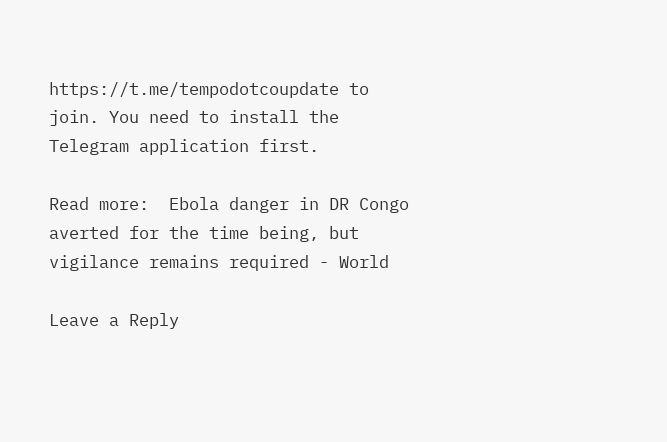https://t.me/tempodotcoupdate to join. You need to install the Telegram application first.

Read more:  Ebola danger in DR Congo averted for the time being, but vigilance remains required - World

Leave a Reply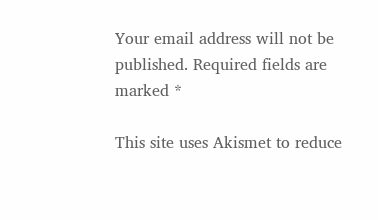Your email address will not be published. Required fields are marked *

This site uses Akismet to reduce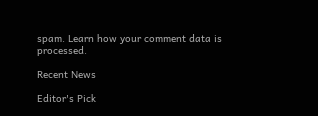spam. Learn how your comment data is processed.

Recent News

Editor's Pick